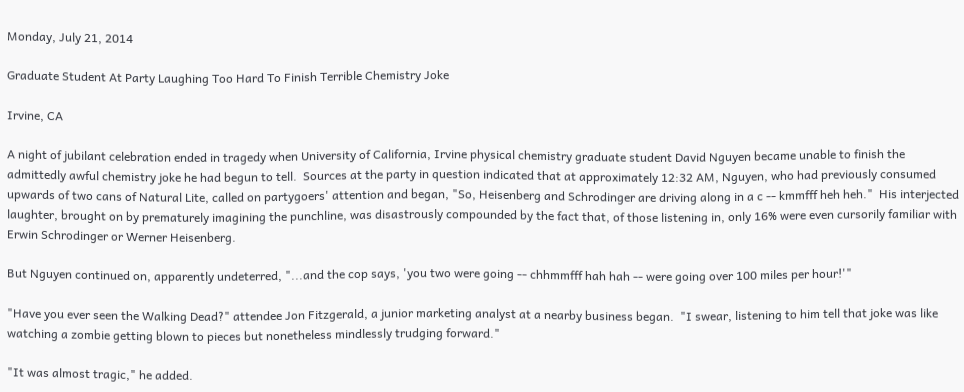Monday, July 21, 2014

Graduate Student At Party Laughing Too Hard To Finish Terrible Chemistry Joke

Irvine, CA

A night of jubilant celebration ended in tragedy when University of California, Irvine physical chemistry graduate student David Nguyen became unable to finish the admittedly awful chemistry joke he had begun to tell.  Sources at the party in question indicated that at approximately 12:32 AM, Nguyen, who had previously consumed upwards of two cans of Natural Lite, called on partygoers' attention and began, "So, Heisenberg and Schrodinger are driving along in a c -- kmmfff heh heh."  His interjected laughter, brought on by prematurely imagining the punchline, was disastrously compounded by the fact that, of those listening in, only 16% were even cursorily familiar with Erwin Schrodinger or Werner Heisenberg.

But Nguyen continued on, apparently undeterred, "...and the cop says, 'you two were going -- chhmmfff hah hah -- were going over 100 miles per hour!'"

"Have you ever seen the Walking Dead?" attendee Jon Fitzgerald, a junior marketing analyst at a nearby business began.  "I swear, listening to him tell that joke was like watching a zombie getting blown to pieces but nonetheless mindlessly trudging forward."

"It was almost tragic," he added.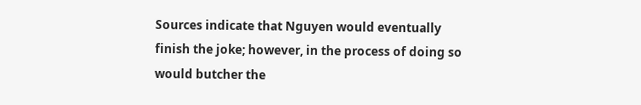Sources indicate that Nguyen would eventually finish the joke; however, in the process of doing so would butcher the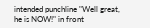intended punchline "Well great, he is NOW!" in front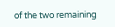of the two remaining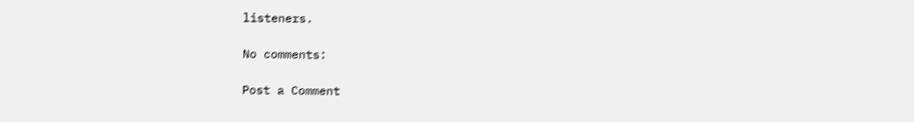listeners.

No comments:

Post a Comment